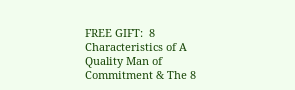FREE GIFT:  8 Characteristics of A Quality Man of Commitment & The 8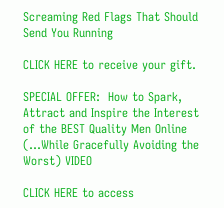Screaming Red Flags That Should Send You Running

CLICK HERE to receive your gift.

SPECIAL OFFER:  How to Spark, Attract and Inspire the Interest of the BEST Quality Men Online (...While Gracefully Avoiding the Worst) VIDEO

CLICK HERE to access